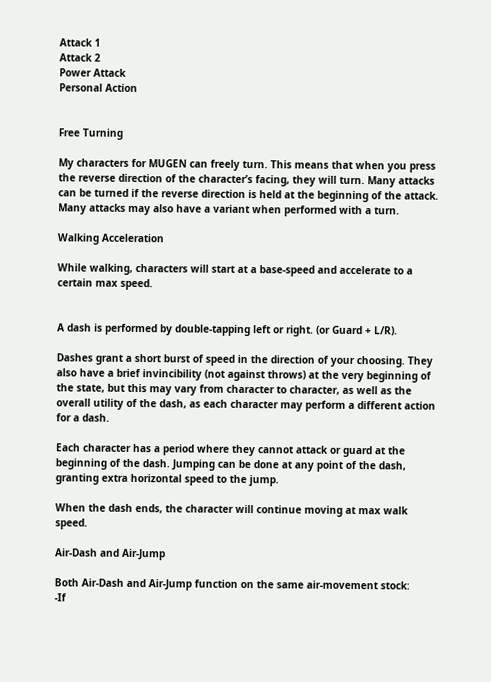Attack 1
Attack 2
Power Attack
Personal Action


Free Turning

My characters for MUGEN can freely turn. This means that when you press the reverse direction of the character’s facing, they will turn. Many attacks can be turned if the reverse direction is held at the beginning of the attack. Many attacks may also have a variant when performed with a turn.

Walking Acceleration

While walking, characters will start at a base-speed and accelerate to a certain max speed.


A dash is performed by double-tapping left or right. (or Guard + L/R).

Dashes grant a short burst of speed in the direction of your choosing. They also have a brief invincibility (not against throws) at the very beginning of the state, but this may vary from character to character, as well as the overall utility of the dash, as each character may perform a different action for a dash.

Each character has a period where they cannot attack or guard at the beginning of the dash. Jumping can be done at any point of the dash, granting extra horizontal speed to the jump.

When the dash ends, the character will continue moving at max walk speed.

Air-Dash and Air-Jump

Both Air-Dash and Air-Jump function on the same air-movement stock:
-If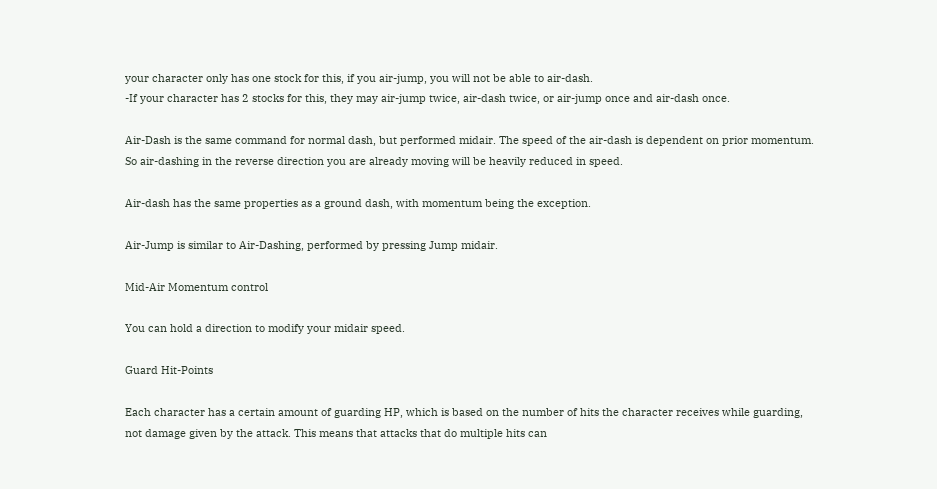your character only has one stock for this, if you air-jump, you will not be able to air-dash.
-If your character has 2 stocks for this, they may air-jump twice, air-dash twice, or air-jump once and air-dash once.

Air-Dash is the same command for normal dash, but performed midair. The speed of the air-dash is dependent on prior momentum. So air-dashing in the reverse direction you are already moving will be heavily reduced in speed.

Air-dash has the same properties as a ground dash, with momentum being the exception.

Air-Jump is similar to Air-Dashing, performed by pressing Jump midair.

Mid-Air Momentum control

You can hold a direction to modify your midair speed.

Guard Hit-Points

Each character has a certain amount of guarding HP, which is based on the number of hits the character receives while guarding, not damage given by the attack. This means that attacks that do multiple hits can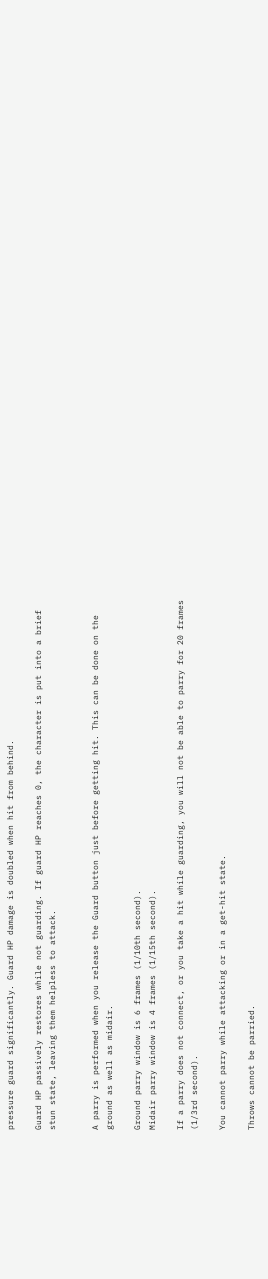pressure guard significantly. Guard HP damage is doubled when hit from behind.

Guard HP passively restores while not guarding. If guard HP reaches 0, the character is put into a brief stun state, leaving them helpless to attack.


A parry is performed when you release the Guard button just before getting hit. This can be done on the ground as well as midair.

Ground parry window is 6 frames (1/10th second).
Midair parry window is 4 frames (1/15th second).

If a parry does not connect, or you take a hit while guarding, you will not be able to parry for 20 frames (1/3rd second).

You cannot parry while attacking or in a get-hit state.

Throws cannot be parried.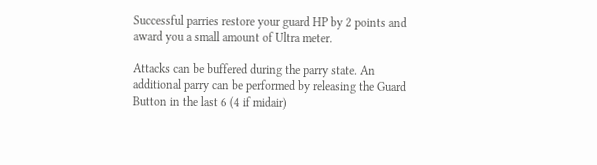Successful parries restore your guard HP by 2 points and award you a small amount of Ultra meter.

Attacks can be buffered during the parry state. An additional parry can be performed by releasing the Guard Button in the last 6 (4 if midair)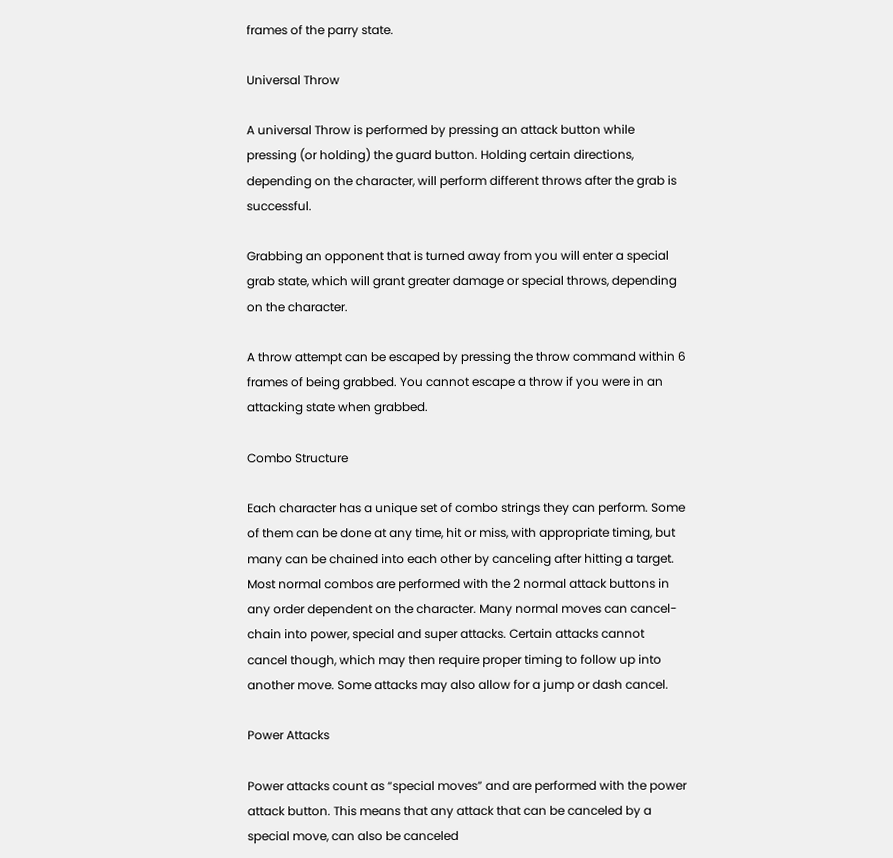frames of the parry state.

Universal Throw

A universal Throw is performed by pressing an attack button while pressing (or holding) the guard button. Holding certain directions, depending on the character, will perform different throws after the grab is successful.

Grabbing an opponent that is turned away from you will enter a special grab state, which will grant greater damage or special throws, depending on the character.

A throw attempt can be escaped by pressing the throw command within 6 frames of being grabbed. You cannot escape a throw if you were in an attacking state when grabbed.

Combo Structure

Each character has a unique set of combo strings they can perform. Some of them can be done at any time, hit or miss, with appropriate timing, but many can be chained into each other by canceling after hitting a target. Most normal combos are performed with the 2 normal attack buttons in any order dependent on the character. Many normal moves can cancel-chain into power, special and super attacks. Certain attacks cannot cancel though, which may then require proper timing to follow up into another move. Some attacks may also allow for a jump or dash cancel.

Power Attacks

Power attacks count as “special moves” and are performed with the power attack button. This means that any attack that can be canceled by a special move, can also be canceled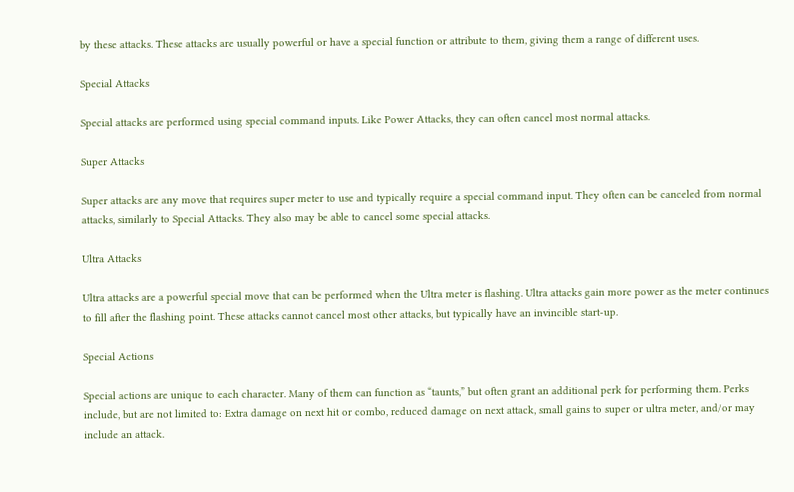by these attacks. These attacks are usually powerful or have a special function or attribute to them, giving them a range of different uses.

Special Attacks

Special attacks are performed using special command inputs. Like Power Attacks, they can often cancel most normal attacks.

Super Attacks

Super attacks are any move that requires super meter to use and typically require a special command input. They often can be canceled from normal attacks, similarly to Special Attacks. They also may be able to cancel some special attacks.

Ultra Attacks

Ultra attacks are a powerful special move that can be performed when the Ultra meter is flashing. Ultra attacks gain more power as the meter continues to fill after the flashing point. These attacks cannot cancel most other attacks, but typically have an invincible start-up.

Special Actions

Special actions are unique to each character. Many of them can function as “taunts,” but often grant an additional perk for performing them. Perks include, but are not limited to: Extra damage on next hit or combo, reduced damage on next attack, small gains to super or ultra meter, and/or may include an attack.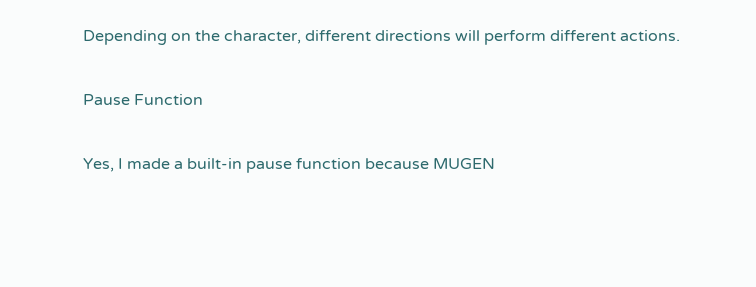Depending on the character, different directions will perform different actions.

Pause Function

Yes, I made a built-in pause function because MUGEN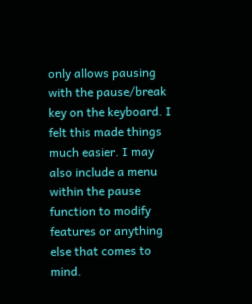only allows pausing with the pause/break key on the keyboard. I felt this made things much easier. I may also include a menu within the pause function to modify features or anything else that comes to mind.